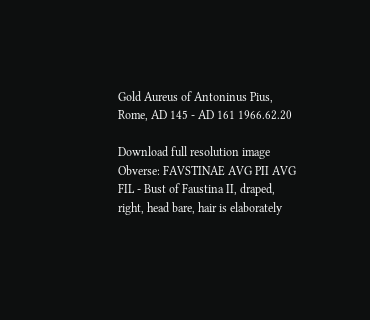Gold Aureus of Antoninus Pius, Rome, AD 145 - AD 161 1966.62.20

Download full resolution image
Obverse: FAVSTINAE AVG PII AVG FIL - Bust of Faustina II, draped, right, head bare, hair is elaborately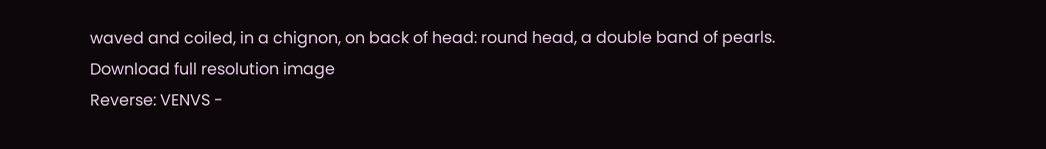waved and coiled, in a chignon, on back of head: round head, a double band of pearls.
Download full resolution image
Reverse: VENVS -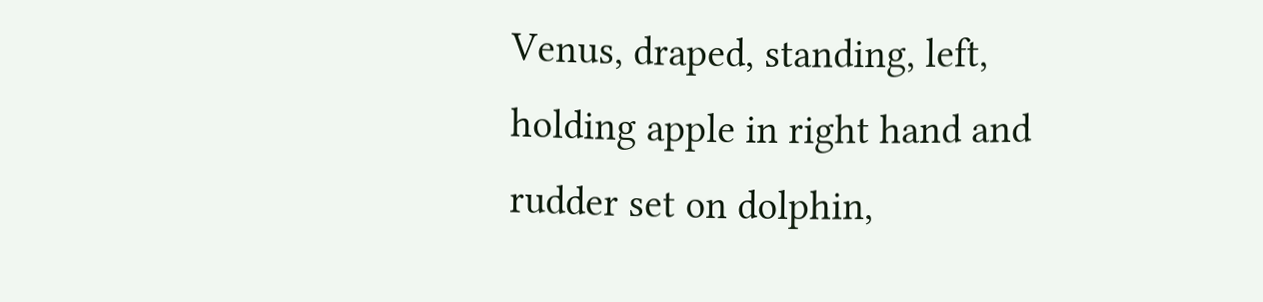Venus, draped, standing, left, holding apple in right hand and rudder set on dolphin,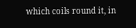which coils round it, in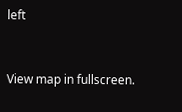left



View map in fullscreen.